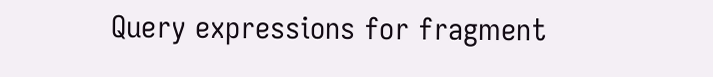Query expressions for fragment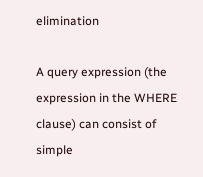elimination

A query expression (the expression in the WHERE clause) can consist of simple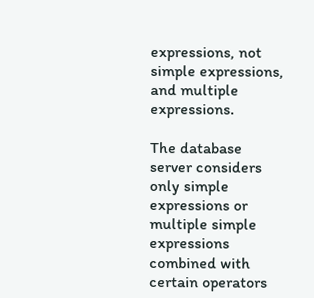expressions, not simple expressions, and multiple expressions.

The database server considers only simple expressions or multiple simple expressions combined with certain operators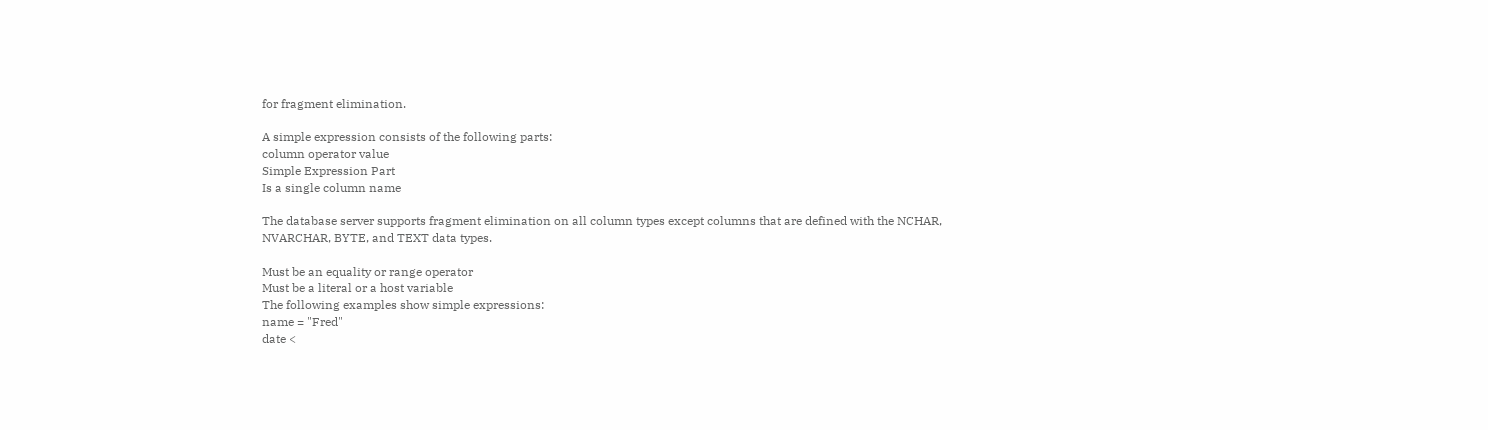for fragment elimination.

A simple expression consists of the following parts:
column operator value
Simple Expression Part
Is a single column name

The database server supports fragment elimination on all column types except columns that are defined with the NCHAR, NVARCHAR, BYTE, and TEXT data types.

Must be an equality or range operator
Must be a literal or a host variable
The following examples show simple expressions:
name = "Fred"
date <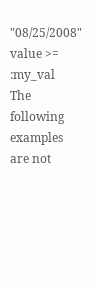"08/25/2008"
value >= :my_val
The following examples are not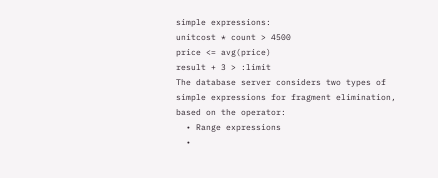simple expressions:
unitcost * count > 4500
price <= avg(price)
result + 3 > :limit
The database server considers two types of simple expressions for fragment elimination, based on the operator:
  • Range expressions
  •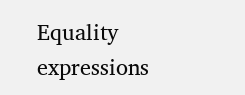Equality expressions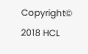Copyright© 2018 HCL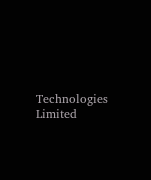Technologies Limited